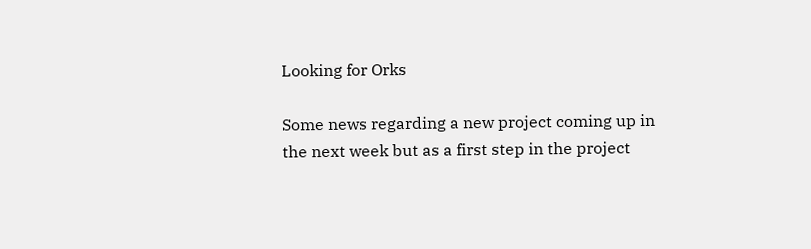Looking for Orks

Some news regarding a new project coming up in the next week but as a first step in the project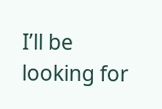I’ll be looking for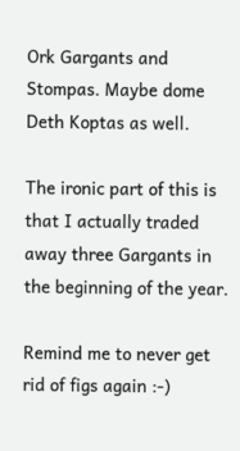Ork Gargants and Stompas. Maybe dome Deth Koptas as well.

The ironic part of this is that I actually traded away three Gargants in the beginning of the year.

Remind me to never get rid of figs again :-)